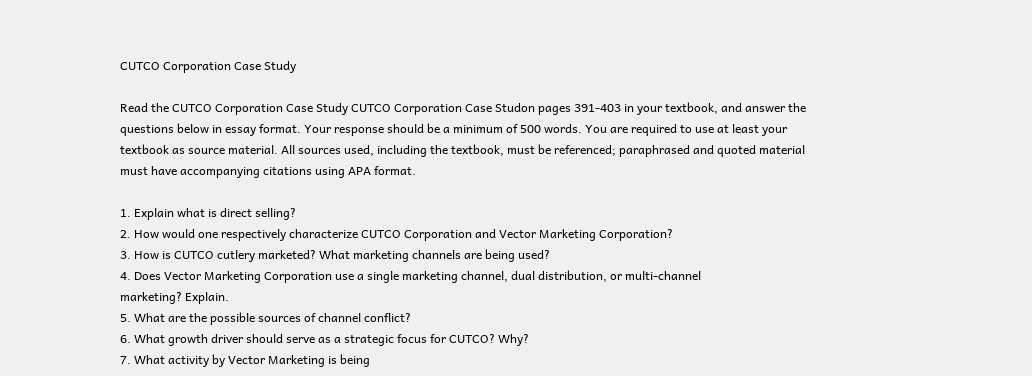CUTCO Corporation Case Study

Read the CUTCO Corporation Case Study CUTCO Corporation Case Studon pages 391-403 in your textbook, and answer the questions below in essay format. Your response should be a minimum of 500 words. You are required to use at least your textbook as source material. All sources used, including the textbook, must be referenced; paraphrased and quoted material must have accompanying citations using APA format.

1. Explain what is direct selling?
2. How would one respectively characterize CUTCO Corporation and Vector Marketing Corporation?
3. How is CUTCO cutlery marketed? What marketing channels are being used?
4. Does Vector Marketing Corporation use a single marketing channel, dual distribution, or multi-channel
marketing? Explain.
5. What are the possible sources of channel conflict?
6. What growth driver should serve as a strategic focus for CUTCO? Why?
7. What activity by Vector Marketing is being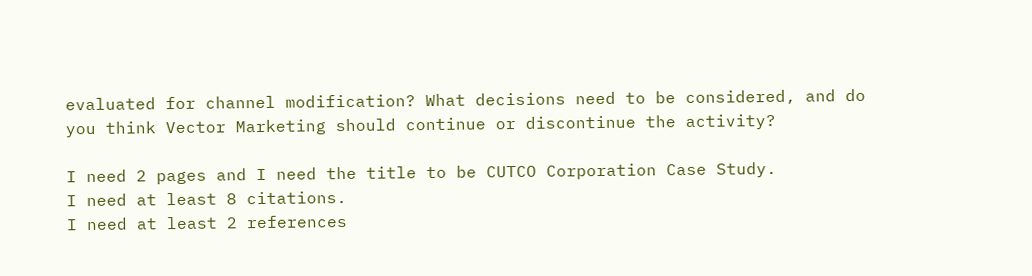evaluated for channel modification? What decisions need to be considered, and do you think Vector Marketing should continue or discontinue the activity?

I need 2 pages and I need the title to be CUTCO Corporation Case Study.
I need at least 8 citations.
I need at least 2 references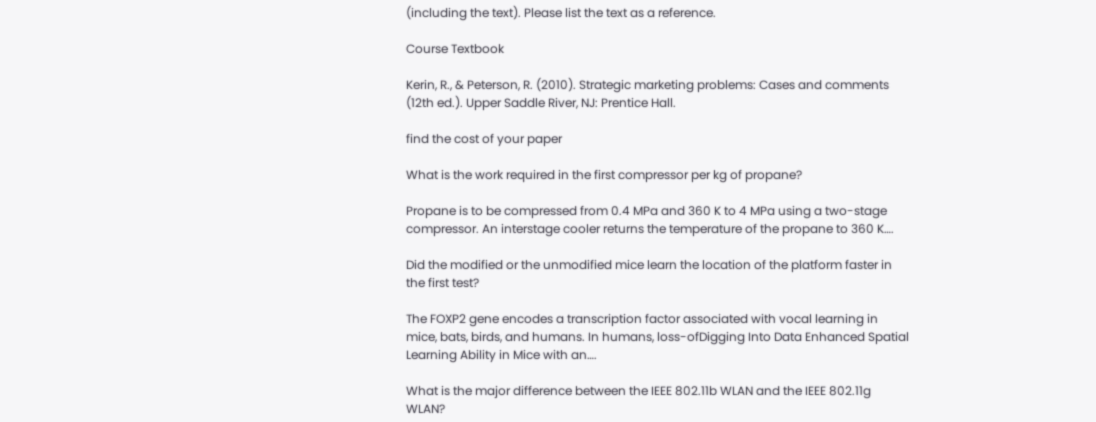(including the text). Please list the text as a reference.

Course Textbook

Kerin, R., & Peterson, R. (2010). Strategic marketing problems: Cases and comments (12th ed.). Upper Saddle River, NJ: Prentice Hall.

find the cost of your paper

What is the work required in the first compressor per kg of propane?

Propane is to be compressed from 0.4 MPa and 360 K to 4 MPa using a two-stage compressor. An interstage cooler returns the temperature of the propane to 360 K….

Did the modified or the unmodified mice learn the location of the platform faster in the first test?

The FOXP2 gene encodes a transcription factor associated with vocal learning in mice, bats, birds, and humans. In humans, loss-ofDigging Into Data Enhanced Spatial Learning Ability in Mice with an….

What is the major difference between the IEEE 802.11b WLAN and the IEEE 802.11g WLAN?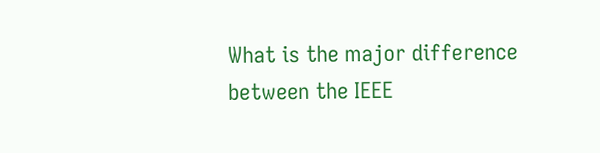What is the major difference between the IEEE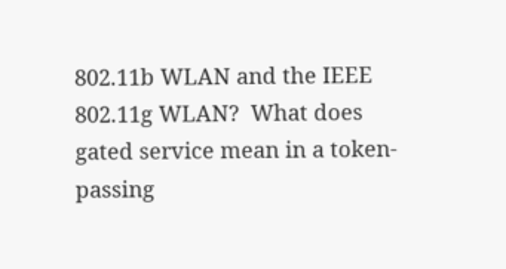802.11b WLAN and the IEEE 802.11g WLAN?  What does gated service mean in a token-passing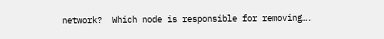network?  Which node is responsible for removing….